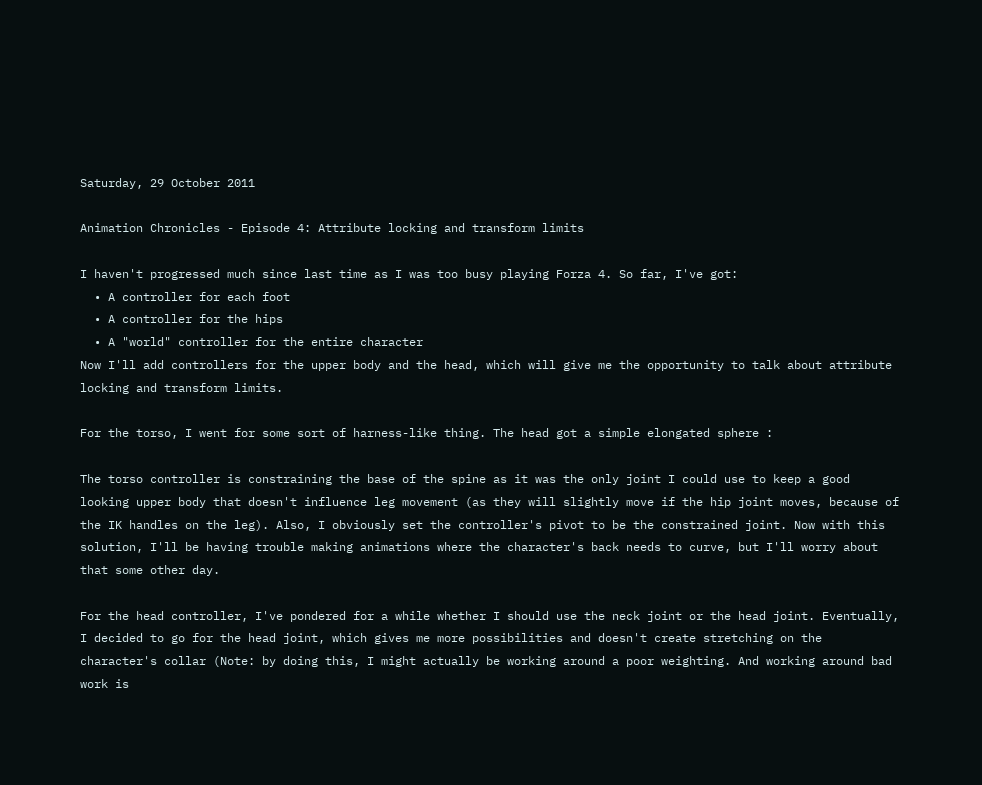Saturday, 29 October 2011

Animation Chronicles - Episode 4: Attribute locking and transform limits

I haven't progressed much since last time as I was too busy playing Forza 4. So far, I've got:
  • A controller for each foot
  • A controller for the hips
  • A "world" controller for the entire character
Now I'll add controllers for the upper body and the head, which will give me the opportunity to talk about attribute locking and transform limits.

For the torso, I went for some sort of harness-like thing. The head got a simple elongated sphere :

The torso controller is constraining the base of the spine as it was the only joint I could use to keep a good looking upper body that doesn't influence leg movement (as they will slightly move if the hip joint moves, because of the IK handles on the leg). Also, I obviously set the controller's pivot to be the constrained joint. Now with this solution, I'll be having trouble making animations where the character's back needs to curve, but I'll worry about that some other day.

For the head controller, I've pondered for a while whether I should use the neck joint or the head joint. Eventually, I decided to go for the head joint, which gives me more possibilities and doesn't create stretching on the character's collar (Note: by doing this, I might actually be working around a poor weighting. And working around bad work is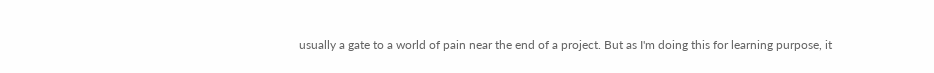usually a gate to a world of pain near the end of a project. But as I'm doing this for learning purpose, it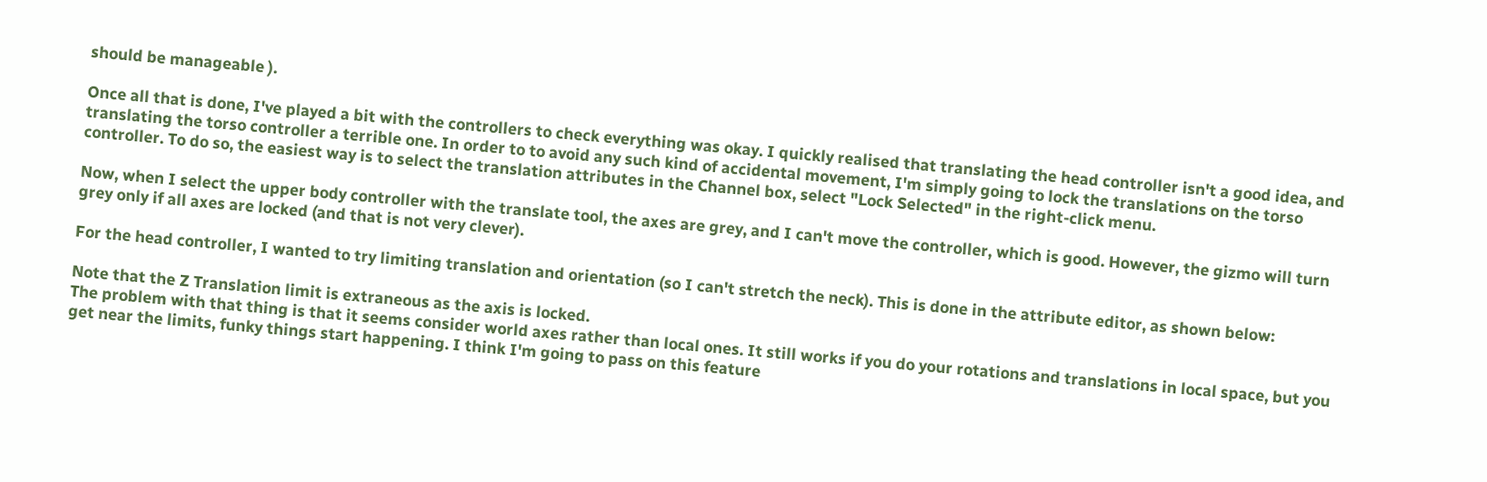should be manageable ).

Once all that is done, I've played a bit with the controllers to check everything was okay. I quickly realised that translating the head controller isn't a good idea, and translating the torso controller a terrible one. In order to to avoid any such kind of accidental movement, I'm simply going to lock the translations on the torso controller. To do so, the easiest way is to select the translation attributes in the Channel box, select "Lock Selected" in the right-click menu.

Now, when I select the upper body controller with the translate tool, the axes are grey, and I can't move the controller, which is good. However, the gizmo will turn grey only if all axes are locked (and that is not very clever).

For the head controller, I wanted to try limiting translation and orientation (so I can't stretch the neck). This is done in the attribute editor, as shown below:

Note that the Z Translation limit is extraneous as the axis is locked.
The problem with that thing is that it seems consider world axes rather than local ones. It still works if you do your rotations and translations in local space, but you get near the limits, funky things start happening. I think I'm going to pass on this feature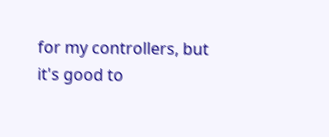for my controllers, but it's good to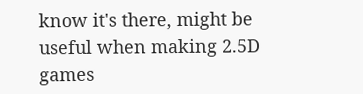know it's there, might be useful when making 2.5D games